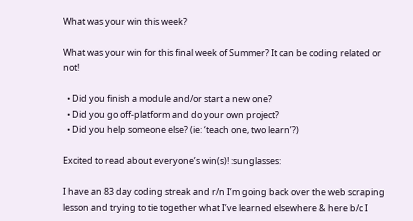What was your win this week?

What was your win for this final week of Summer? It can be coding related or not!

  • Did you finish a module and/or start a new one?
  • Did you go off-platform and do your own project?
  • Did you help someone else? (ie: ‘teach one, two learn’?)

Excited to read about everyone’s win(s)! :sunglasses:

I have an 83 day coding streak and r/n I’m going back over the web scraping lesson and trying to tie together what I’ve learned elsewhere & here b/c I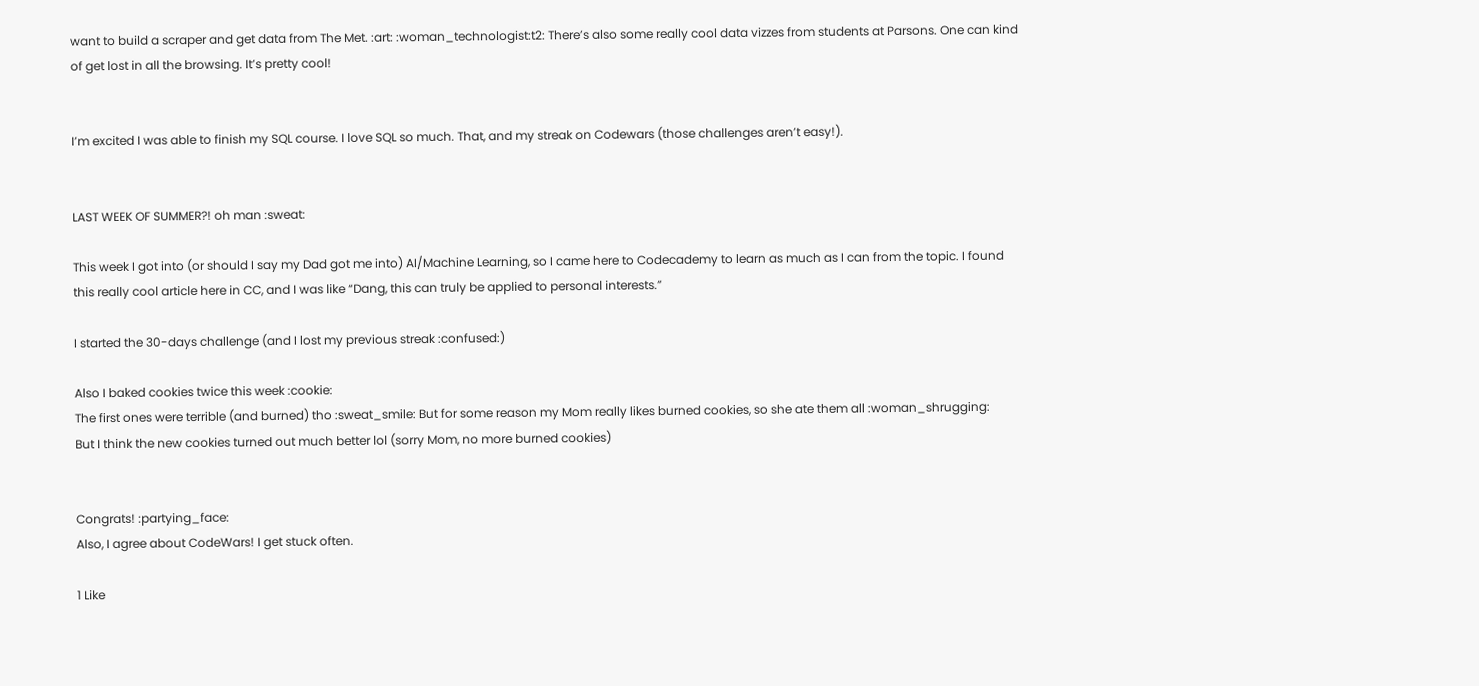want to build a scraper and get data from The Met. :art: :woman_technologist:t2: There’s also some really cool data vizzes from students at Parsons. One can kind of get lost in all the browsing. It’s pretty cool!


I’m excited I was able to finish my SQL course. I love SQL so much. That, and my streak on Codewars (those challenges aren’t easy!).


LAST WEEK OF SUMMER?! oh man :sweat:

This week I got into (or should I say my Dad got me into) AI/Machine Learning, so I came here to Codecademy to learn as much as I can from the topic. I found this really cool article here in CC, and I was like “Dang, this can truly be applied to personal interests.”

I started the 30-days challenge (and I lost my previous streak :confused:)

Also I baked cookies twice this week :cookie:
The first ones were terrible (and burned) tho :sweat_smile: But for some reason my Mom really likes burned cookies, so she ate them all :woman_shrugging:
But I think the new cookies turned out much better lol (sorry Mom, no more burned cookies)


Congrats! :partying_face:
Also, I agree about CodeWars! I get stuck often.

1 Like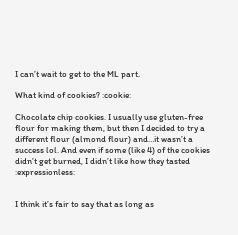I can’t wait to get to the ML part.

What kind of cookies? :cookie:

Chocolate chip cookies. I usually use gluten-free flour for making them, but then I decided to try a different flour (almond flour) and…it wasn’t a success lol. And even if some (like 4) of the cookies didn’t get burned, I didn’t like how they tasted :expressionless:


I think it’s fair to say that as long as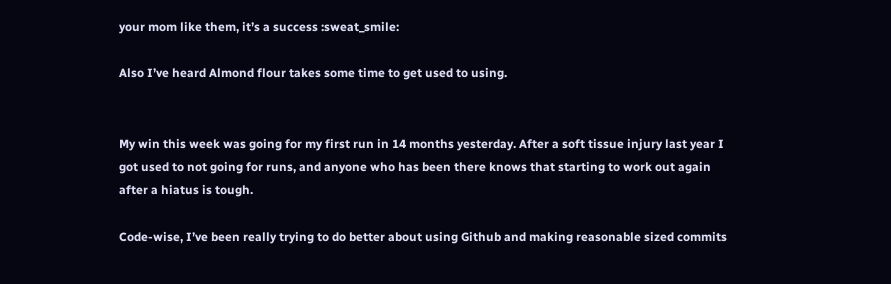your mom like them, it’s a success :sweat_smile:

Also I’ve heard Almond flour takes some time to get used to using.


My win this week was going for my first run in 14 months yesterday. After a soft tissue injury last year I got used to not going for runs, and anyone who has been there knows that starting to work out again after a hiatus is tough.

Code-wise, I’ve been really trying to do better about using Github and making reasonable sized commits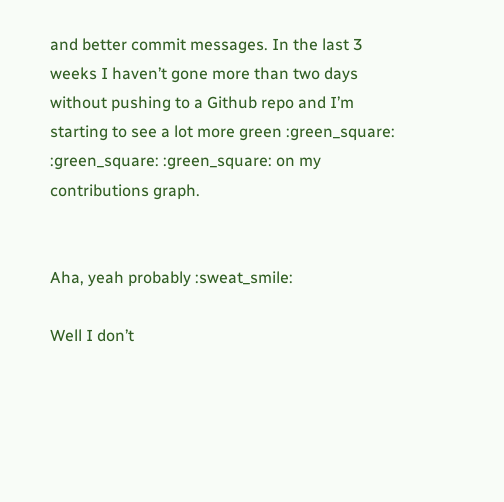and better commit messages. In the last 3 weeks I haven’t gone more than two days without pushing to a Github repo and I’m starting to see a lot more green :green_square: :green_square: :green_square: on my contributions graph.


Aha, yeah probably :sweat_smile:

Well I don’t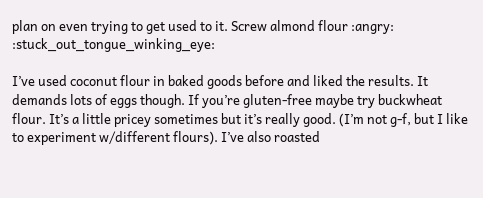plan on even trying to get used to it. Screw almond flour :angry: :stuck_out_tongue_winking_eye:

I’ve used coconut flour in baked goods before and liked the results. It demands lots of eggs though. If you’re gluten-free maybe try buckwheat flour. It’s a little pricey sometimes but it’s really good. (I’m not g-f, but I like to experiment w/different flours). I’ve also roasted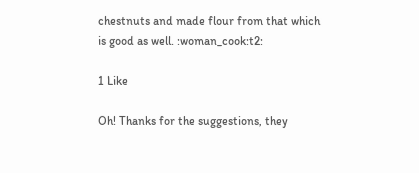chestnuts and made flour from that which is good as well. :woman_cook:t2:

1 Like

Oh! Thanks for the suggestions, they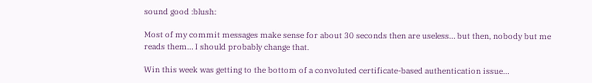sound good :blush:

Most of my commit messages make sense for about 30 seconds then are useless… but then, nobody but me reads them… I should probably change that.

Win this week was getting to the bottom of a convoluted certificate-based authentication issue…